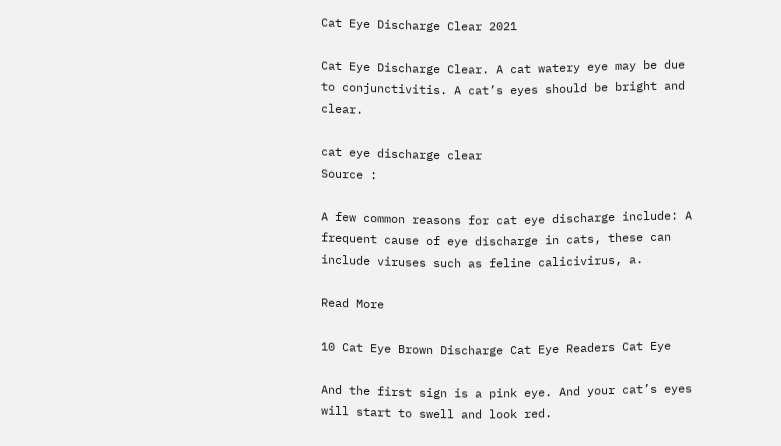Cat Eye Discharge Clear 2021

Cat Eye Discharge Clear. A cat watery eye may be due to conjunctivitis. A cat’s eyes should be bright and clear.

cat eye discharge clear
Source :

A few common reasons for cat eye discharge include: A frequent cause of eye discharge in cats, these can include viruses such as feline calicivirus, a.

Read More

10 Cat Eye Brown Discharge Cat Eye Readers Cat Eye

And the first sign is a pink eye. And your cat’s eyes will start to swell and look red.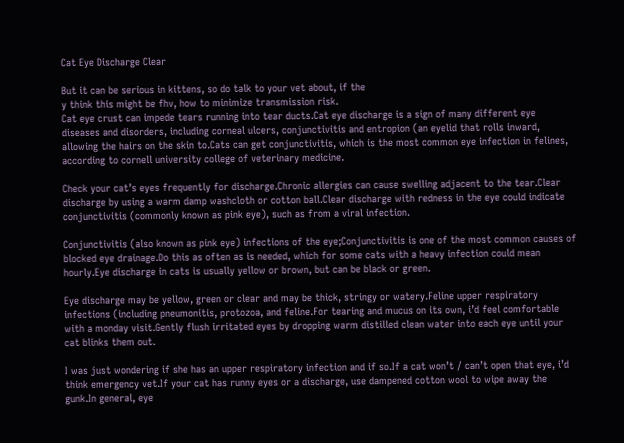Cat Eye Discharge Clear

But it can be serious in kittens, so do talk to your vet about, if the
y think this might be fhv, how to minimize transmission risk.
Cat eye crust can impede tears running into tear ducts.Cat eye discharge is a sign of many different eye diseases and disorders, including corneal ulcers, conjunctivitis and entropion (an eyelid that rolls inward, allowing the hairs on the skin to.Cats can get conjunctivitis, which is the most common eye infection in felines, according to cornell university college of veterinary medicine.

Check your cat’s eyes frequently for discharge.Chronic allergies can cause swelling adjacent to the tear.Clear discharge by using a warm damp washcloth or cotton ball.Clear discharge with redness in the eye could indicate conjunctivitis (commonly known as pink eye), such as from a viral infection.

Conjunctivitis (also known as pink eye) infections of the eye;Conjunctivitis is one of the most common causes of blocked eye drainage.Do this as often as is needed, which for some cats with a heavy infection could mean hourly.Eye discharge in cats is usually yellow or brown, but can be black or green.

Eye discharge may be yellow, green or clear and may be thick, stringy or watery.Feline upper respiratory infections (including pneumonitis, protozoa, and feline.For tearing and mucus on its own, i’d feel comfortable with a monday visit.Gently flush irritated eyes by dropping warm distilled clean water into each eye until your cat blinks them out.

I was just wondering if she has an upper respiratory infection and if so.If a cat won’t / can’t open that eye, i’d think emergency vet.If your cat has runny eyes or a discharge, use dampened cotton wool to wipe away the gunk.In general, eye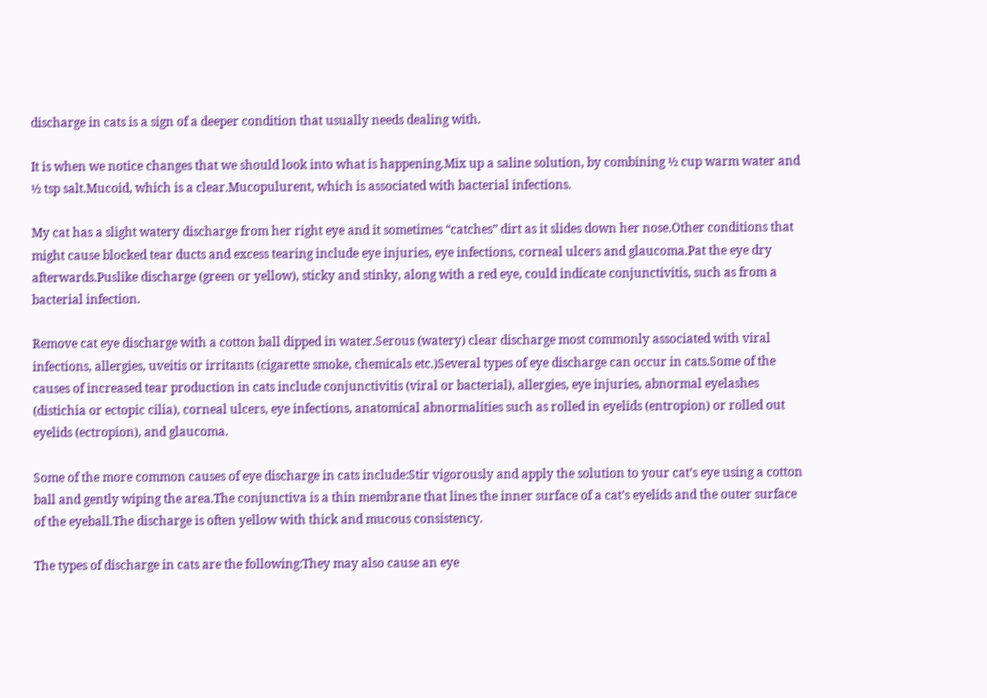discharge in cats is a sign of a deeper condition that usually needs dealing with.

It is when we notice changes that we should look into what is happening.Mix up a saline solution, by combining ½ cup warm water and ½ tsp salt.Mucoid, which is a clear.Mucopulurent, which is associated with bacterial infections.

My cat has a slight watery discharge from her right eye and it sometimes “catches” dirt as it slides down her nose.Other conditions that might cause blocked tear ducts and excess tearing include eye injuries, eye infections, corneal ulcers and glaucoma.Pat the eye dry afterwards.Puslike discharge (green or yellow), sticky and stinky, along with a red eye, could indicate conjunctivitis, such as from a bacterial infection.

Remove cat eye discharge with a cotton ball dipped in water.Serous (watery) clear discharge most commonly associated with viral infections, allergies, uveitis or irritants (cigarette smoke, chemicals etc.)Several types of eye discharge can occur in cats.Some of the causes of increased tear production in cats include conjunctivitis (viral or bacterial), allergies, eye injuries, abnormal eyelashes (distichia or ectopic cilia), corneal ulcers, eye infections, anatomical abnormalities such as rolled in eyelids (entropion) or rolled out eyelids (ectropion), and glaucoma.

Some of the more common causes of eye discharge in cats include:Stir vigorously and apply the solution to your cat’s eye using a cotton ball and gently wiping the area.The conjunctiva is a thin membrane that lines the inner surface of a cat’s eyelids and the outer surface of the eyeball.The discharge is often yellow with thick and mucous consistency.

The types of discharge in cats are the following:They may also cause an eye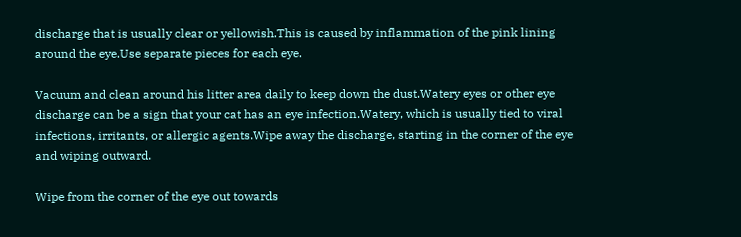discharge that is usually clear or yellowish.This is caused by inflammation of the pink lining around the eye.Use separate pieces for each eye.

Vacuum and clean around his litter area daily to keep down the dust.Watery eyes or other eye discharge can be a sign that your cat has an eye infection.Watery, which is usually tied to viral infections, irritants, or allergic agents.Wipe away the discharge, starting in the corner of the eye and wiping outward.

Wipe from the corner of the eye out towards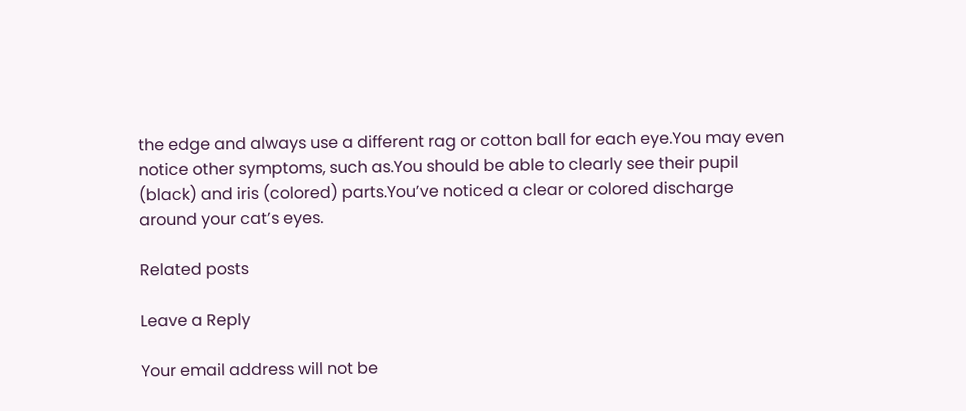the edge and always use a different rag or cotton ball for each eye.You may even notice other symptoms, such as.You should be able to clearly see their pupil (black) and iris (colored) parts.You’ve noticed a clear or colored discharge around your cat’s eyes.

Related posts

Leave a Reply

Your email address will not be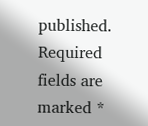published. Required fields are marked *